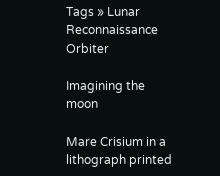Tags » Lunar Reconnaissance Orbiter

Imagining the moon

Mare Crisium in a lithograph printed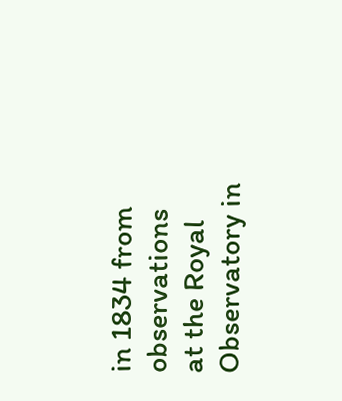in 1834 from observations at the Royal Observatory in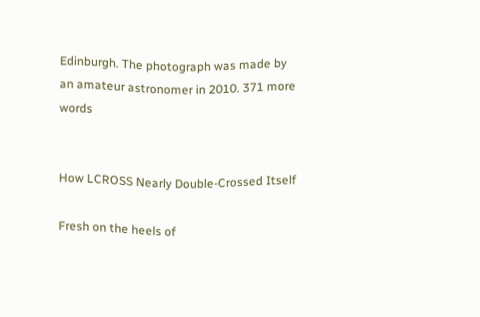Edinburgh. The photograph was made by an amateur astronomer in 2010. 371 more words


How LCROSS Nearly Double-Crossed Itself

Fresh on the heels of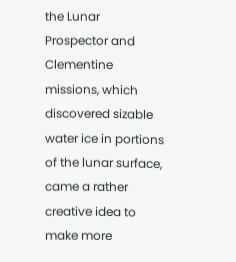the Lunar Prospector and Clementine missions, which discovered sizable water ice in portions of the lunar surface, came a rather creative idea to make more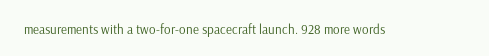measurements with a two-for-one spacecraft launch. 928 more words